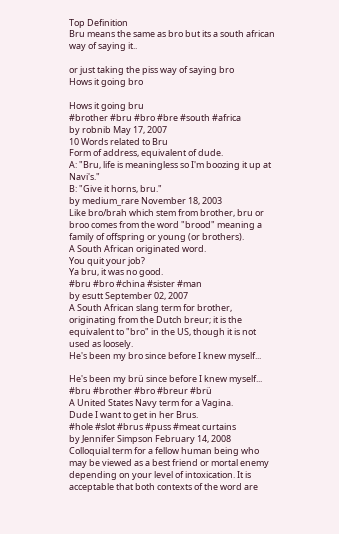Top Definition
Bru means the same as bro but its a south african way of saying it..

or just taking the piss way of saying bro
Hows it going bro

Hows it going bru
#brother #bru #bro #bre #south #africa
by robnib May 17, 2007
10 Words related to Bru
Form of address, equivalent of dude.
A: "Bru, life is meaningless so I'm boozing it up at Navi's."
B: "Give it horns, bru."
by medium_rare November 18, 2003
Like bro/brah which stem from brother, bru or broo comes from the word "brood" meaning a family of offspring or young (or brothers).
A South African originated word.
You quit your job?
Ya bru, it was no good.
#bru #bro #china #sister #man
by esutt September 02, 2007
A South African slang term for brother, originating from the Dutch breur; it is the equivalent to "bro" in the US, though it is not used as loosely.
He's been my bro since before I knew myself...

He's been my brü since before I knew myself...
#bru #brother #bro #breur #brü
A United States Navy term for a Vagina.
Dude I want to get in her Brus.
#hole #slot #brus #puss #meat curtains
by Jennifer Simpson February 14, 2008
Colloquial term for a fellow human being who may be viewed as a best friend or mortal enemy depending on your level of intoxication. It is acceptable that both contexts of the word are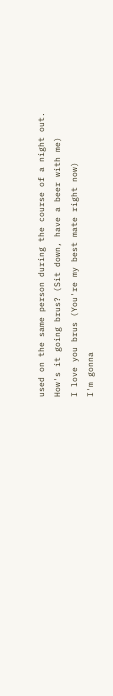used on the same person during the course of a night out.
How's it going brus? (Sit down, have a beer with me)
I love you brus (You're my best mate right now)
I'm gonna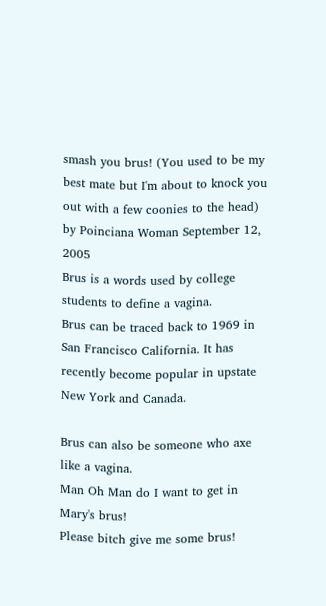smash you brus! (You used to be my best mate but I'm about to knock you out with a few coonies to the head)
by Poinciana Woman September 12, 2005
Brus is a words used by college students to define a vagina.
Brus can be traced back to 1969 in San Francisco California. It has recently become popular in upstate New York and Canada.

Brus can also be someone who axe like a vagina.
Man Oh Man do I want to get in Mary's brus!
Please bitch give me some brus!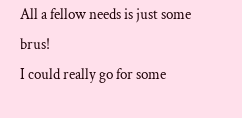All a fellow needs is just some brus!
I could really go for some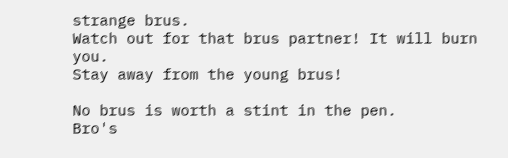strange brus.
Watch out for that brus partner! It will burn you.
Stay away from the young brus!

No brus is worth a stint in the pen.
Bro's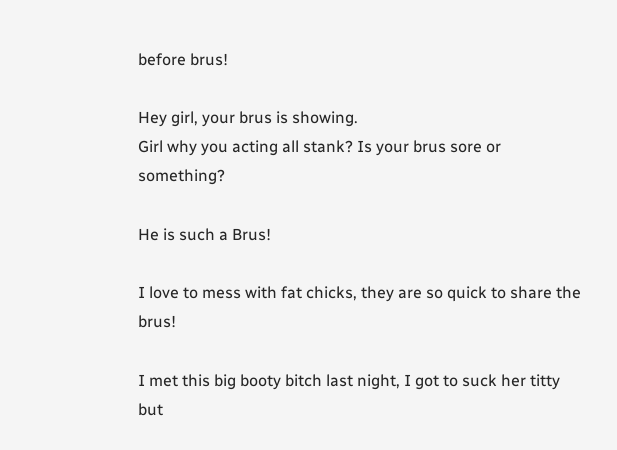before brus!

Hey girl, your brus is showing.
Girl why you acting all stank? Is your brus sore or something?

He is such a Brus!

I love to mess with fat chicks, they are so quick to share the brus!

I met this big booty bitch last night, I got to suck her titty but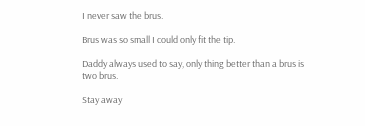I never saw the brus.

Brus was so small I could only fit the tip.

Daddy always used to say, only thing better than a brus is two brus.

Stay away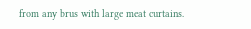from any brus with large meat curtains.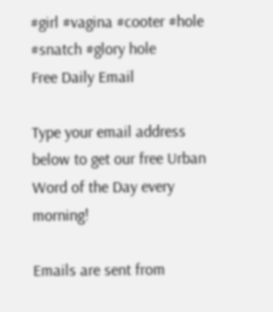#girl #vagina #cooter #hole #snatch #glory hole
Free Daily Email

Type your email address below to get our free Urban Word of the Day every morning!

Emails are sent from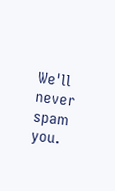We'll never spam you.